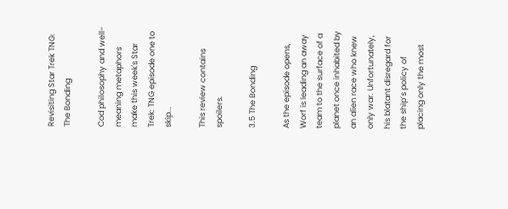Revisiting Star Trek TNG: The Bonding

Cod philosophy and well-meaning metaphors make this week's Star Trek: TNG episode one to skip...

This review contains spoilers.

3.5 The Bonding

As the episode opens, Worf is leading an away team to the surface of a planet once inhabited by an alien race who knew only war. Unfortunately, his blatant disregard for the ship’s policy of placing only the most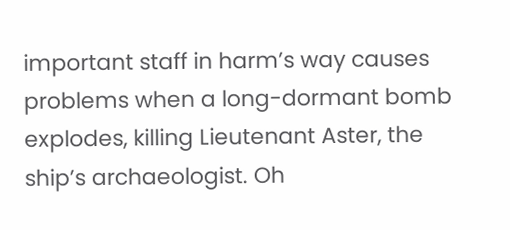important staff in harm’s way causes problems when a long-dormant bomb explodes, killing Lieutenant Aster, the ship’s archaeologist. Oh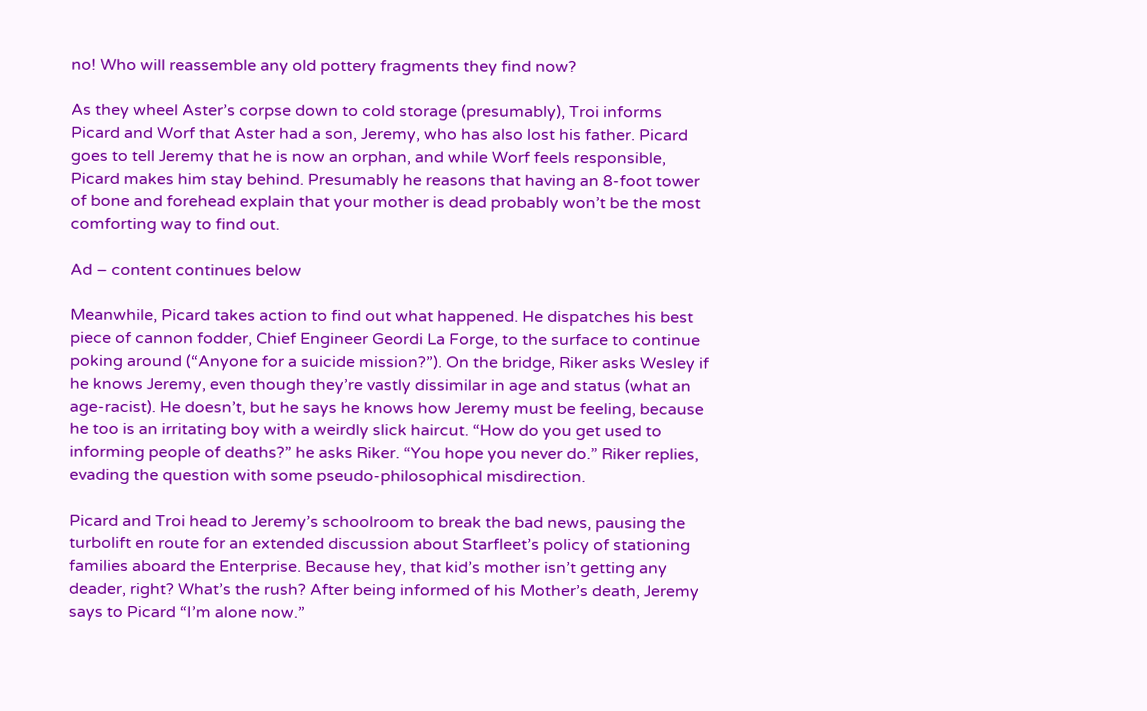no! Who will reassemble any old pottery fragments they find now?

As they wheel Aster’s corpse down to cold storage (presumably), Troi informs Picard and Worf that Aster had a son, Jeremy, who has also lost his father. Picard goes to tell Jeremy that he is now an orphan, and while Worf feels responsible, Picard makes him stay behind. Presumably he reasons that having an 8-foot tower of bone and forehead explain that your mother is dead probably won’t be the most comforting way to find out.

Ad – content continues below

Meanwhile, Picard takes action to find out what happened. He dispatches his best piece of cannon fodder, Chief Engineer Geordi La Forge, to the surface to continue poking around (“Anyone for a suicide mission?”). On the bridge, Riker asks Wesley if he knows Jeremy, even though they’re vastly dissimilar in age and status (what an age-racist). He doesn’t, but he says he knows how Jeremy must be feeling, because he too is an irritating boy with a weirdly slick haircut. “How do you get used to informing people of deaths?” he asks Riker. “You hope you never do.” Riker replies, evading the question with some pseudo-philosophical misdirection.

Picard and Troi head to Jeremy’s schoolroom to break the bad news, pausing the turbolift en route for an extended discussion about Starfleet’s policy of stationing families aboard the Enterprise. Because hey, that kid’s mother isn’t getting any deader, right? What’s the rush? After being informed of his Mother’s death, Jeremy says to Picard “I’m alone now.”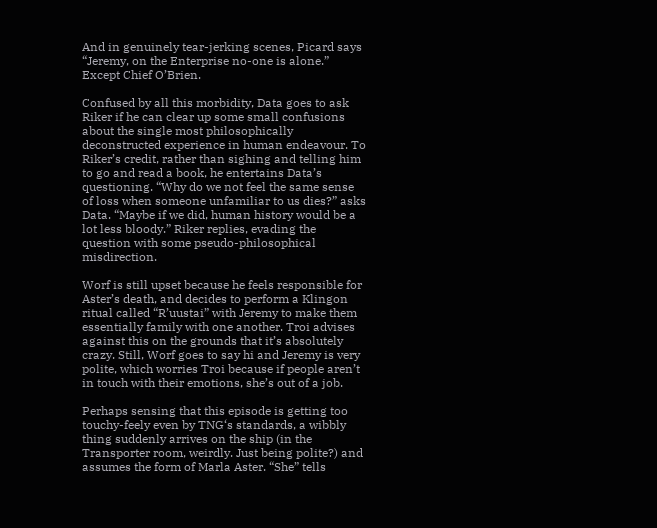And in genuinely tear-jerking scenes, Picard says “Jeremy, on the Enterprise no-one is alone.” Except Chief O’Brien.

Confused by all this morbidity, Data goes to ask Riker if he can clear up some small confusions about the single most philosophically deconstructed experience in human endeavour. To Riker’s credit, rather than sighing and telling him to go and read a book, he entertains Data’s questioning. “Why do we not feel the same sense of loss when someone unfamiliar to us dies?” asks Data. “Maybe if we did, human history would be a lot less bloody.” Riker replies, evading the question with some pseudo-philosophical misdirection.

Worf is still upset because he feels responsible for Aster’s death, and decides to perform a Klingon ritual called “R’uustai” with Jeremy to make them essentially family with one another. Troi advises against this on the grounds that it’s absolutely crazy. Still, Worf goes to say hi and Jeremy is very polite, which worries Troi because if people aren’t in touch with their emotions, she’s out of a job.

Perhaps sensing that this episode is getting too touchy-feely even by TNG‘s standards, a wibbly thing suddenly arrives on the ship (in the Transporter room, weirdly. Just being polite?) and assumes the form of Marla Aster. “She” tells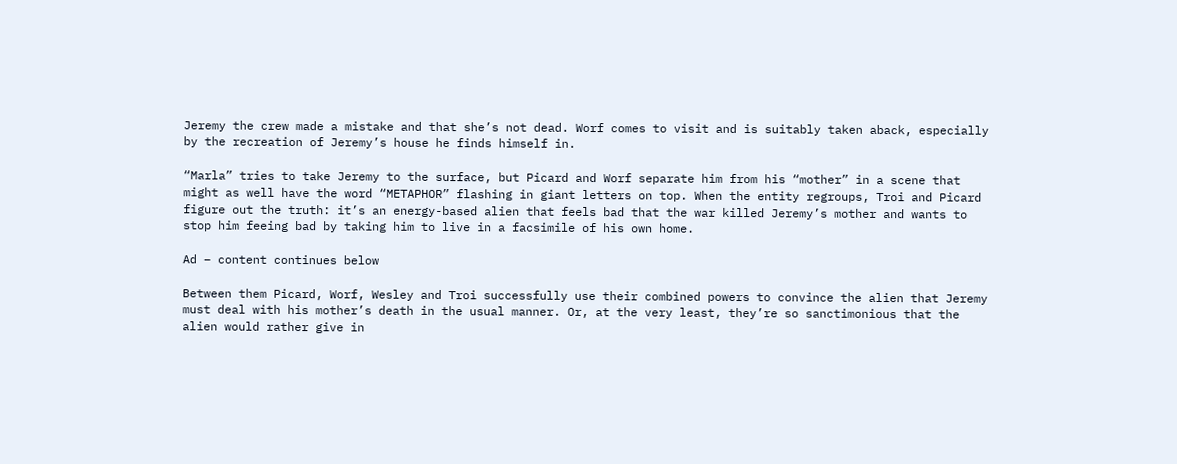Jeremy the crew made a mistake and that she’s not dead. Worf comes to visit and is suitably taken aback, especially by the recreation of Jeremy’s house he finds himself in.

“Marla” tries to take Jeremy to the surface, but Picard and Worf separate him from his “mother” in a scene that might as well have the word “METAPHOR” flashing in giant letters on top. When the entity regroups, Troi and Picard figure out the truth: it’s an energy-based alien that feels bad that the war killed Jeremy’s mother and wants to stop him feeing bad by taking him to live in a facsimile of his own home.

Ad – content continues below

Between them Picard, Worf, Wesley and Troi successfully use their combined powers to convince the alien that Jeremy must deal with his mother’s death in the usual manner. Or, at the very least, they’re so sanctimonious that the alien would rather give in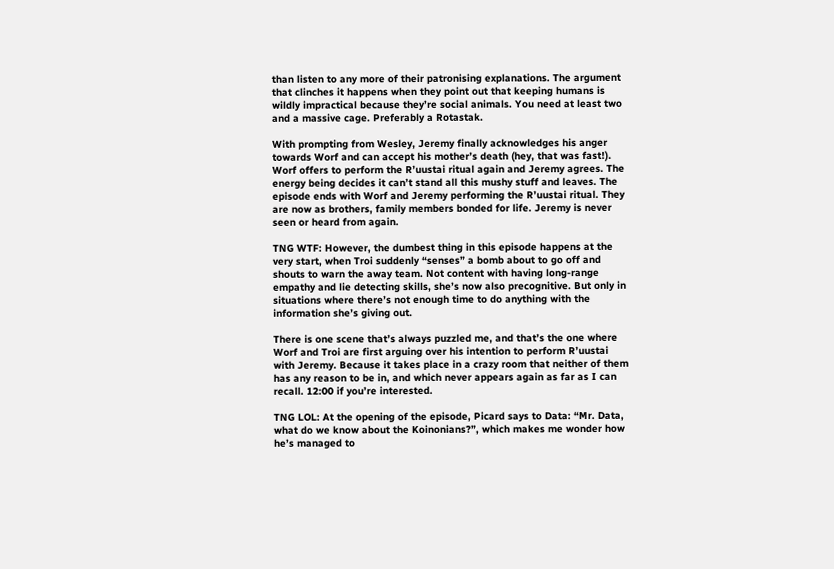than listen to any more of their patronising explanations. The argument that clinches it happens when they point out that keeping humans is wildly impractical because they’re social animals. You need at least two and a massive cage. Preferably a Rotastak.

With prompting from Wesley, Jeremy finally acknowledges his anger towards Worf and can accept his mother’s death (hey, that was fast!). Worf offers to perform the R’uustai ritual again and Jeremy agrees. The energy being decides it can’t stand all this mushy stuff and leaves. The episode ends with Worf and Jeremy performing the R’uustai ritual. They are now as brothers, family members bonded for life. Jeremy is never seen or heard from again.

TNG WTF: However, the dumbest thing in this episode happens at the very start, when Troi suddenly “senses” a bomb about to go off and shouts to warn the away team. Not content with having long-range empathy and lie detecting skills, she’s now also precognitive. But only in situations where there’s not enough time to do anything with the information she’s giving out.

There is one scene that’s always puzzled me, and that’s the one where Worf and Troi are first arguing over his intention to perform R’uustai  with Jeremy. Because it takes place in a crazy room that neither of them has any reason to be in, and which never appears again as far as I can recall. 12:00 if you’re interested.

TNG LOL: At the opening of the episode, Picard says to Data: “Mr. Data, what do we know about the Koinonians?”, which makes me wonder how he’s managed to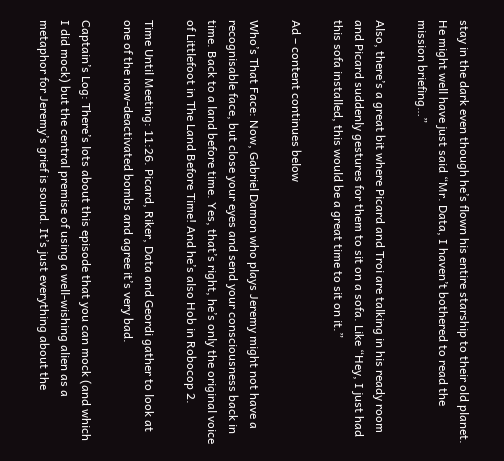stay in the dark even though he’s flown his entire starship to their old planet. He might well have just said “Mr. Data, I haven’t bothered to read the mission briefing…”

Also, there’s a great bit where Picard and Troi are talking in his ready room and Picard suddenly gestures for them to sit on a sofa. Like “Hey, I just had this sofa installed, this would be a great time to sit on it.”

Ad – content continues below

Who’s That Face: Now, Gabriel Damon who plays Jeremy might not have a recognisable face, but close your eyes and send your consciousness back in time. Back to a land before time. Yes, that’s right, he’s only the original voice of Littlefoot in The Land Before Time! And he’s also Hob in Robocop 2.

Time Until Meeting: 11:26. Picard, Riker, Data and Geordi gather to look at one of the now-deactivated bombs and agree it’s very bad.

Captain’s Log: There’s lots about this episode that you can mock (and which I did mock) but the central premise of using a well-wishing alien as a metaphor for Jeremy’s grief is sound. It’s just everything about the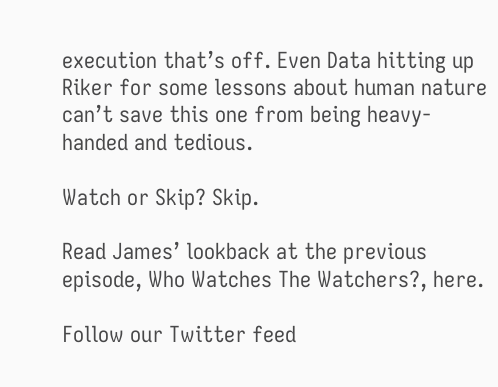execution that’s off. Even Data hitting up Riker for some lessons about human nature can’t save this one from being heavy-handed and tedious.

Watch or Skip? Skip.

Read James’ lookback at the previous episode, Who Watches The Watchers?, here.

Follow our Twitter feed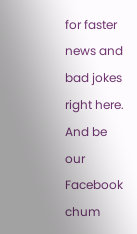for faster news and bad jokes right here. And be our Facebook chum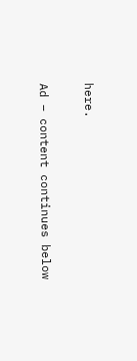here.

Ad – content continues below